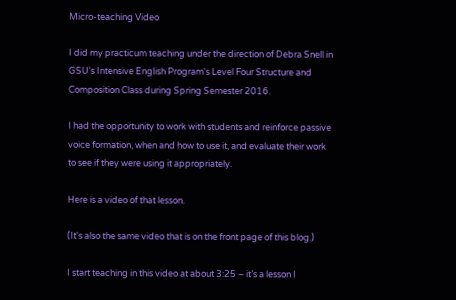Micro-teaching Video

I did my practicum teaching under the direction of Debra Snell in GSU's Intensive English Program's Level Four Structure and Composition Class during Spring Semester 2016.

I had the opportunity to work with students and reinforce passive voice formation, when and how to use it, and evaluate their work to see if they were using it appropriately.

Here is a video of that lesson.

(It's also the same video that is on the front page of this blog.)

I start teaching in this video at about 3:25 – it’s a lesson I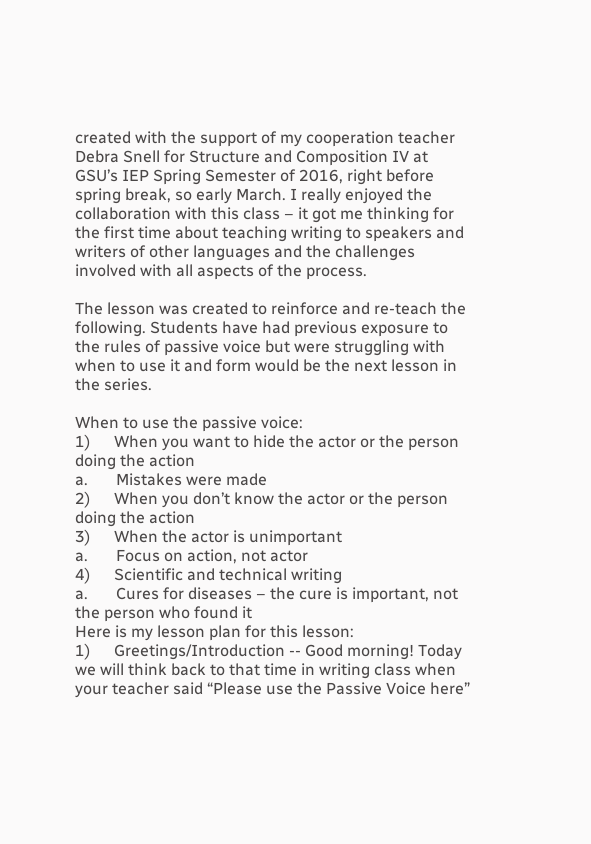created with the support of my cooperation teacher Debra Snell for Structure and Composition IV at GSU’s IEP Spring Semester of 2016, right before spring break, so early March. I really enjoyed the collaboration with this class – it got me thinking for the first time about teaching writing to speakers and writers of other languages and the challenges involved with all aspects of the process.

The lesson was created to reinforce and re-teach the following. Students have had previous exposure to the rules of passive voice but were struggling with when to use it and form would be the next lesson in the series.

When to use the passive voice:
1)      When you want to hide the actor or the person doing the action
a.       Mistakes were made
2)      When you don’t know the actor or the person doing the action
3)      When the actor is unimportant
a.       Focus on action, not actor
4)      Scientific and technical writing
a.       Cures for diseases – the cure is important, not the person who found it
Here is my lesson plan for this lesson:
1)      Greetings/Introduction -- Good morning! Today we will think back to that time in writing class when your teacher said “Please use the Passive Voice here”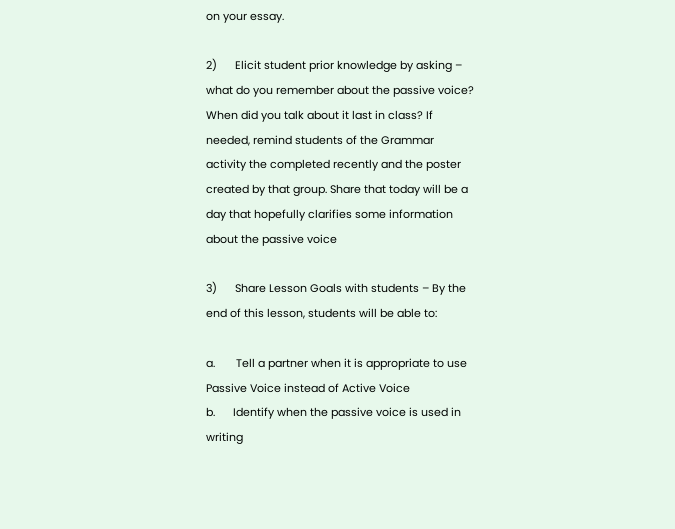on your essay.

2)      Elicit student prior knowledge by asking – what do you remember about the passive voice? When did you talk about it last in class? If needed, remind students of the Grammar activity the completed recently and the poster created by that group. Share that today will be a day that hopefully clarifies some information about the passive voice

3)      Share Lesson Goals with students – By the end of this lesson, students will be able to:

a.       Tell a partner when it is appropriate to use Passive Voice instead of Active Voice
b.      Identify when the passive voice is used in writing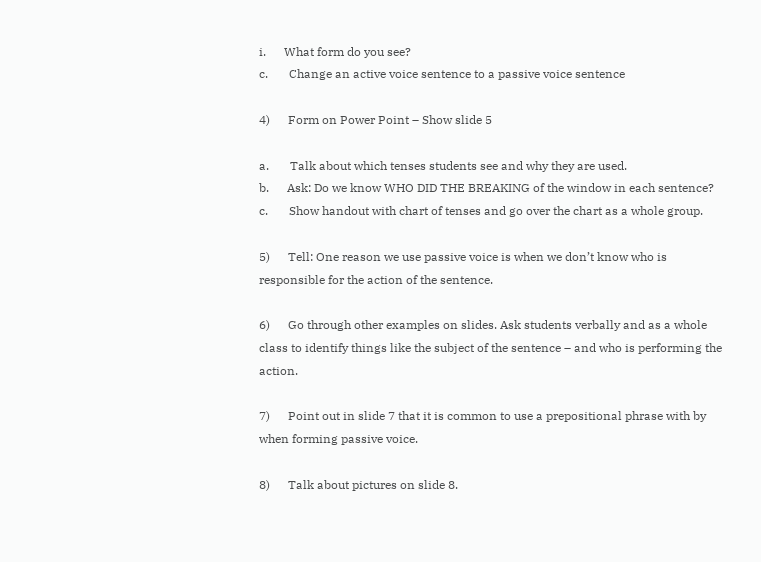i.      What form do you see?
c.       Change an active voice sentence to a passive voice sentence

4)      Form on Power Point – Show slide 5

a.       Talk about which tenses students see and why they are used.
b.      Ask: Do we know WHO DID THE BREAKING of the window in each sentence?
c.       Show handout with chart of tenses and go over the chart as a whole group.

5)      Tell: One reason we use passive voice is when we don’t know who is responsible for the action of the sentence.

6)      Go through other examples on slides. Ask students verbally and as a whole class to identify things like the subject of the sentence – and who is performing the action.

7)      Point out in slide 7 that it is common to use a prepositional phrase with by when forming passive voice.

8)      Talk about pictures on slide 8.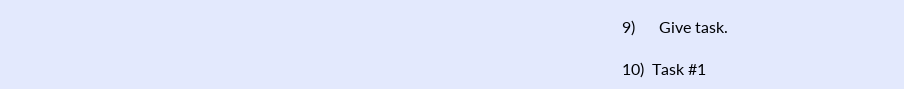9)      Give task.

10)  Task #1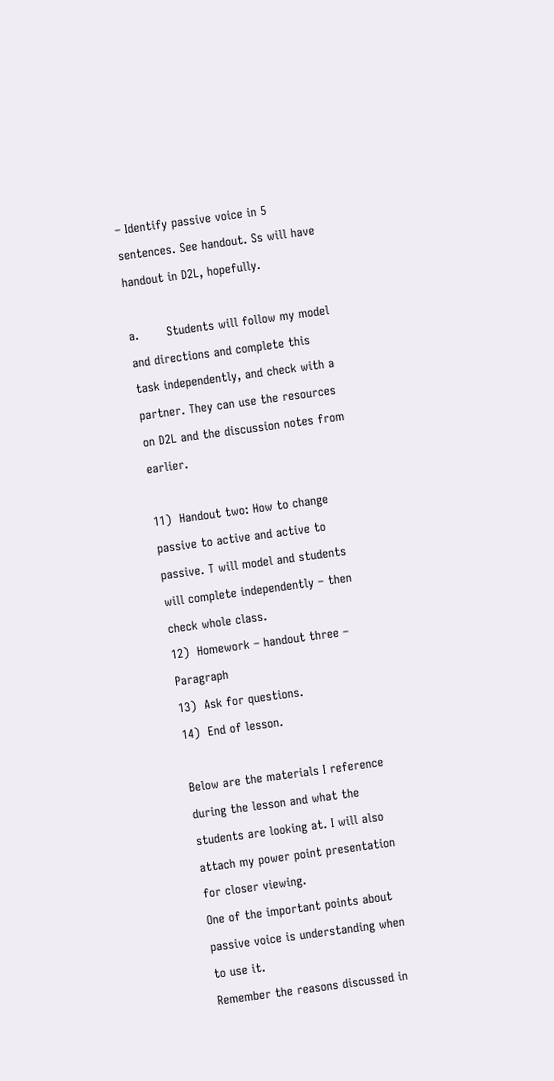– Identify passive voice in 5 sentences. See handout. Ss will have handout in D2L, hopefully.

a.       Students will follow my model and directions and complete this task independently, and check with a partner. They can use the resources on D2L and the discussion notes from earlier.

11)  Handout two: How to change passive to active and active to passive. T will model and students will complete independently – then check whole class.
12)  Homework – handout three – Paragraph
13)  Ask for questions.
14)  End of lesson.

Below are the materials I reference during the lesson and what the students are looking at. I will also attach my power point presentation for closer viewing.
One of the important points about passive voice is understanding when to use it.
Remember the reasons discussed in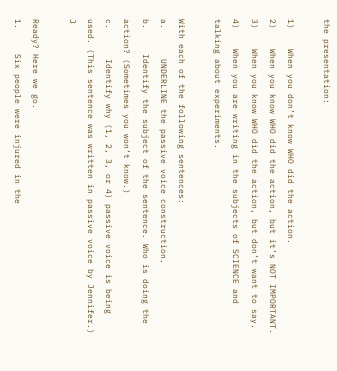the presentation:

1)    When you don’t know WHO did the action.
2)    When you know WHO did the action, but it’s NOT IMPORTANT.
3)    When you know WHO did the action, but don’t want to say.
4)    When you are writing in the subjects of SCIENCE and talking about experiments.

With each of the following sentences:
a.      UNDERLINE the passive voice construction.
b.     Identify the subject of the sentence. Who is doing the action? (Sometimes you won’t know.)
c.      Identify why (1, 2, 3, or 4) passive voice is being used. (This sentence was written in passive voice by Jennifer.) J

Ready? Here we go.
1.     Six people were injured in the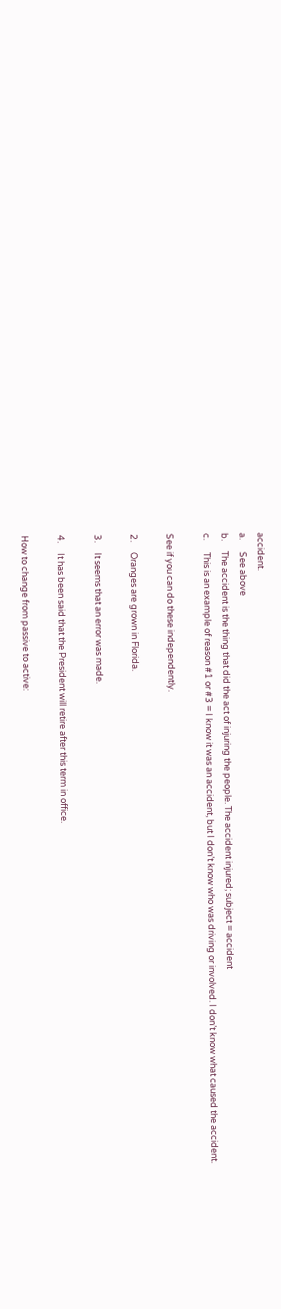accident.
a.      See above
b.     The accident is the thing that did the act of injuring the people. The accident injured; subject = accident
c.      This is an example of reason #1 or #3 = I know it was an accident, but I don’t know who was driving or involved. I don’t know what caused the accident.

See if you can do these independently.

2.     Oranges are grown in Florida.

3.     It seems that an error was made.

4.     It has been said that the President will retire after this term in office.

How to change from passive to active: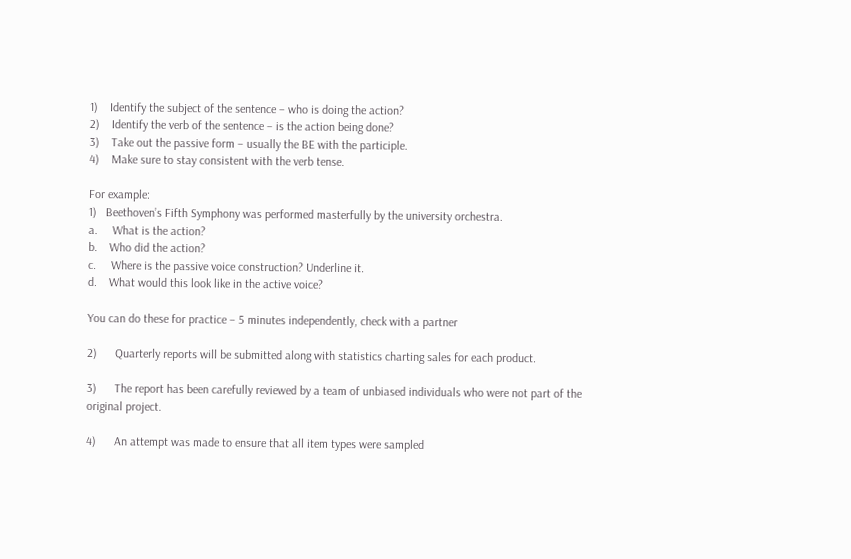1)    Identify the subject of the sentence – who is doing the action?
2)    Identify the verb of the sentence – is the action being done?
3)    Take out the passive form – usually the BE with the participle.
4)    Make sure to stay consistent with the verb tense.

For example:
1)   Beethoven’s Fifth Symphony was performed masterfully by the university orchestra.
a.     What is the action?
b.    Who did the action?
c.     Where is the passive voice construction? Underline it.
d.    What would this look like in the active voice?

You can do these for practice – 5 minutes independently, check with a partner

2)      Quarterly reports will be submitted along with statistics charting sales for each product.

3)      The report has been carefully reviewed by a team of unbiased individuals who were not part of the original project.

4)      An attempt was made to ensure that all item types were sampled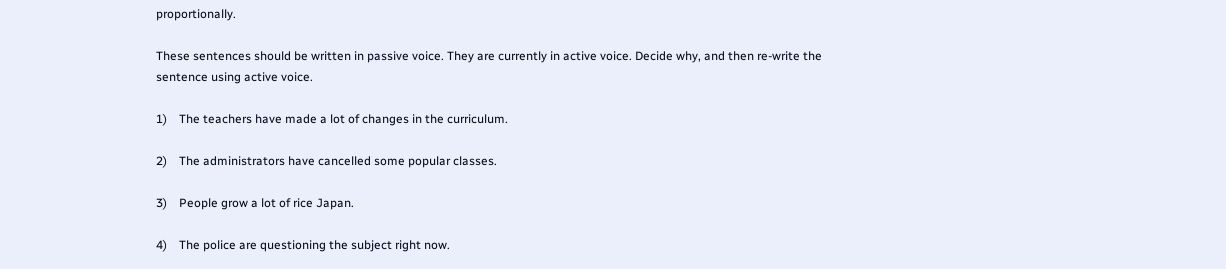proportionally.

These sentences should be written in passive voice. They are currently in active voice. Decide why, and then re-write the sentence using active voice.

1)    The teachers have made a lot of changes in the curriculum.

2)    The administrators have cancelled some popular classes.

3)    People grow a lot of rice Japan.

4)    The police are questioning the subject right now.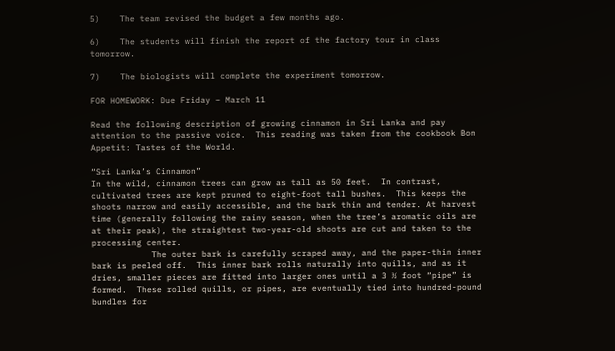5)    The team revised the budget a few months ago.

6)    The students will finish the report of the factory tour in class tomorrow.

7)    The biologists will complete the experiment tomorrow.

FOR HOMEWORK: Due Friday – March 11

Read the following description of growing cinnamon in Sri Lanka and pay attention to the passive voice.  This reading was taken from the cookbook Bon Appetit: Tastes of the World.

“Sri Lanka’s Cinnamon”
In the wild, cinnamon trees can grow as tall as 50 feet.  In contrast, cultivated trees are kept pruned to eight-foot tall bushes.  This keeps the shoots narrow and easily accessible, and the bark thin and tender. At harvest time (generally following the rainy season, when the tree’s aromatic oils are at their peak), the straightest two-year-old shoots are cut and taken to the processing center.
            The outer bark is carefully scraped away, and the paper-thin inner bark is peeled off.  This inner bark rolls naturally into quills, and as it dries, smaller pieces are fitted into larger ones until a 3 ½ foot “pipe” is formed.  These rolled quills, or pipes, are eventually tied into hundred-pound bundles for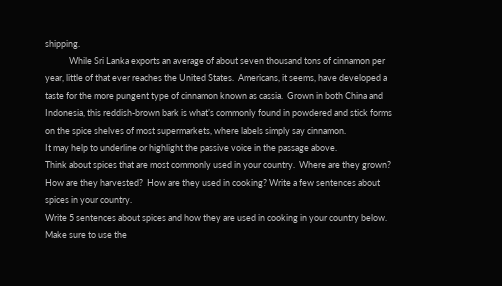shipping.
            While Sri Lanka exports an average of about seven thousand tons of cinnamon per year, little of that ever reaches the United States.  Americans, it seems, have developed a taste for the more pungent type of cinnamon known as cassia.  Grown in both China and Indonesia, this reddish-brown bark is what’s commonly found in powdered and stick forms on the spice shelves of most supermarkets, where labels simply say cinnamon.
It may help to underline or highlight the passive voice in the passage above.
Think about spices that are most commonly used in your country.  Where are they grown?  How are they harvested?  How are they used in cooking? Write a few sentences about spices in your country.
Write 5 sentences about spices and how they are used in cooking in your country below. Make sure to use the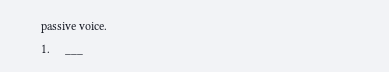passive voice.
1.     ___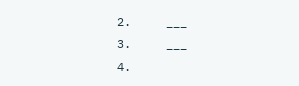2.     ___
3.     ___
4.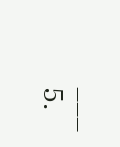___
5.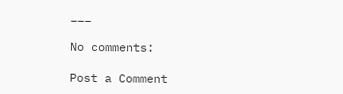___

No comments:

Post a Comment